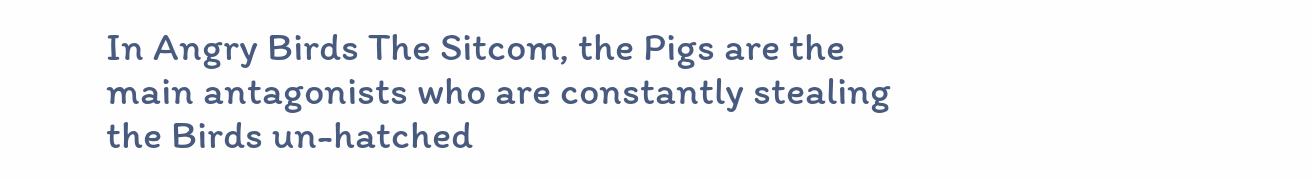In Angry Birds The Sitcom, the Pigs are the main antagonists who are constantly stealing the Birds un-hatched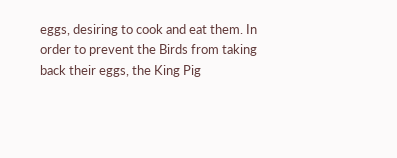eggs, desiring to cook and eat them. In order to prevent the Birds from taking back their eggs, the King Pig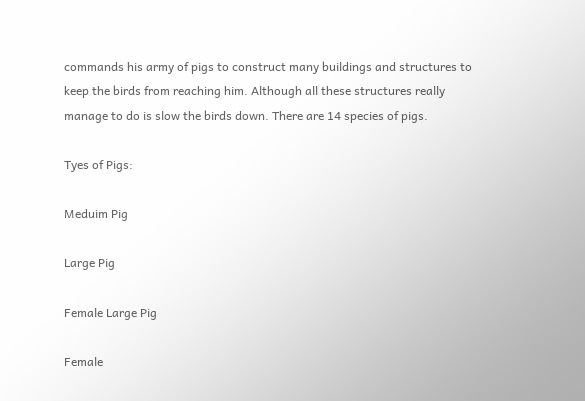commands his army of pigs to construct many buildings and structures to keep the birds from reaching him. Although all these structures really manage to do is slow the birds down. There are 14 species of pigs.

Tyes of Pigs:

Meduim Pig

Large Pig

Female Large Pig

Female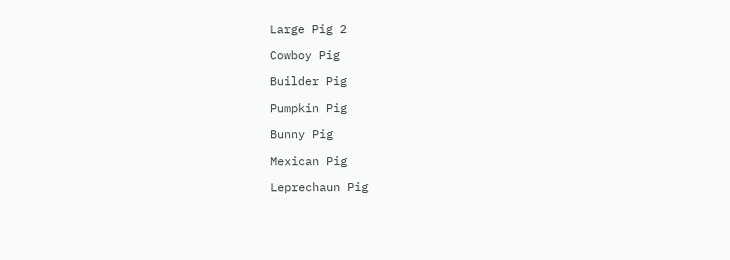Large Pig 2

Cowboy Pig

Builder Pig

Pumpkin Pig

Bunny Pig

Mexican Pig

Leprechaun Pig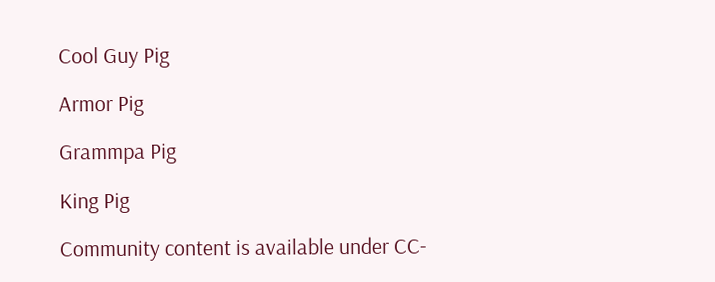Cool Guy Pig

Armor Pig

Grammpa Pig

King Pig

Community content is available under CC-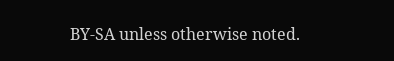BY-SA unless otherwise noted.